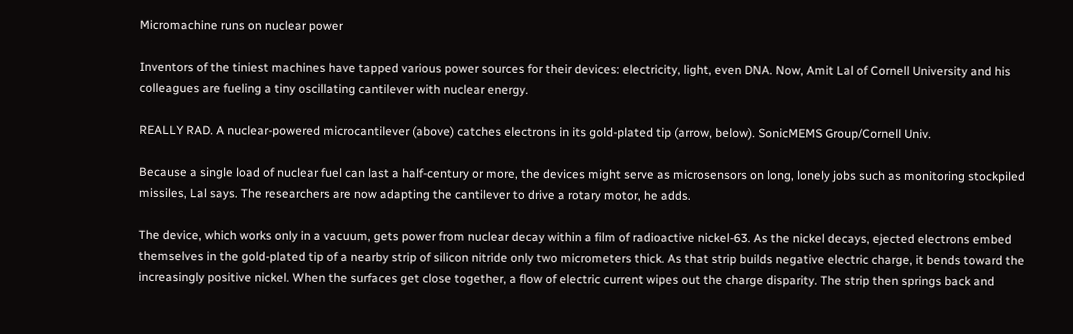Micromachine runs on nuclear power

Inventors of the tiniest machines have tapped various power sources for their devices: electricity, light, even DNA. Now, Amit Lal of Cornell University and his colleagues are fueling a tiny oscillating cantilever with nuclear energy.

REALLY RAD. A nuclear-powered microcantilever (above) catches electrons in its gold-plated tip (arrow, below). SonicMEMS Group/Cornell Univ.

Because a single load of nuclear fuel can last a half-century or more, the devices might serve as microsensors on long, lonely jobs such as monitoring stockpiled missiles, Lal says. The researchers are now adapting the cantilever to drive a rotary motor, he adds.

The device, which works only in a vacuum, gets power from nuclear decay within a film of radioactive nickel-63. As the nickel decays, ejected electrons embed themselves in the gold-plated tip of a nearby strip of silicon nitride only two micrometers thick. As that strip builds negative electric charge, it bends toward the increasingly positive nickel. When the surfaces get close together, a flow of electric current wipes out the charge disparity. The strip then springs back and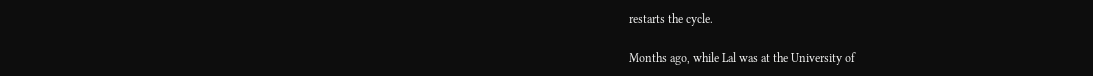restarts the cycle.

Months ago, while Lal was at the University of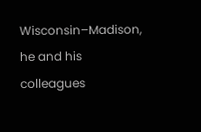Wisconsin–Madison, he and his colleagues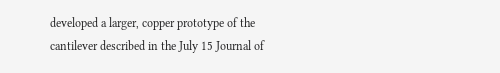developed a larger, copper prototype of the cantilever described in the July 15 Journal of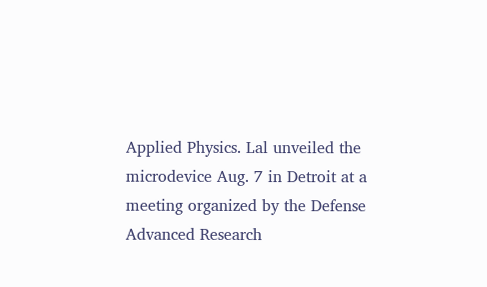Applied Physics. Lal unveiled the microdevice Aug. 7 in Detroit at a meeting organized by the Defense Advanced Research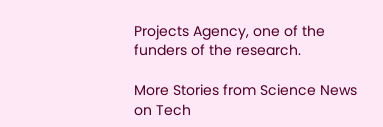Projects Agency, one of the funders of the research.

More Stories from Science News on Tech